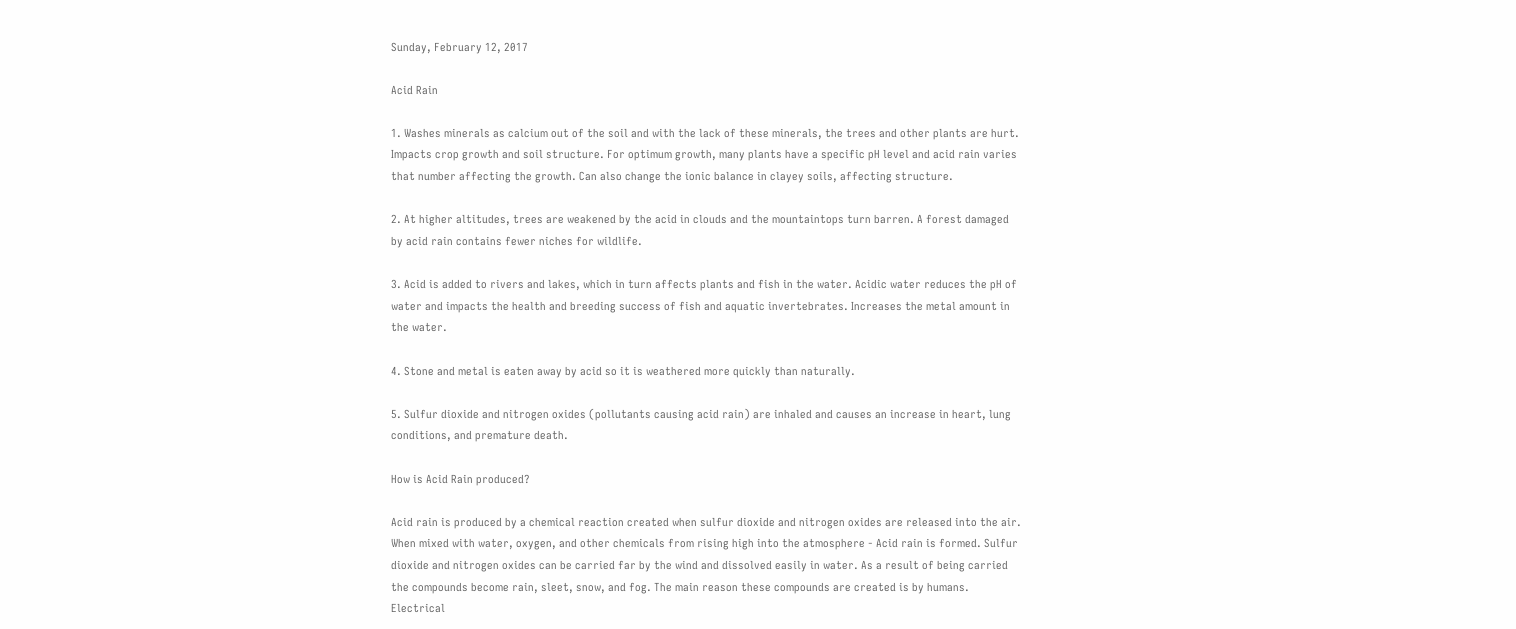Sunday, February 12, 2017

Acid Rain

1. Washes minerals as calcium out of the soil and with the lack of these minerals, the trees and other plants are hurt. Impacts crop growth and soil structure. For optimum growth, many plants have a specific pH level and acid rain varies that number affecting the growth. Can also change the ionic balance in clayey soils, affecting structure.

2. At higher altitudes, trees are weakened by the acid in clouds and the mountaintops turn barren. A forest damaged by acid rain contains fewer niches for wildlife.

3. Acid is added to rivers and lakes, which in turn affects plants and fish in the water. Acidic water reduces the pH of water and impacts the health and breeding success of fish and aquatic invertebrates. Increases the metal amount in the water.

4. Stone and metal is eaten away by acid so it is weathered more quickly than naturally.

5. Sulfur dioxide and nitrogen oxides (pollutants causing acid rain) are inhaled and causes an increase in heart, lung conditions, and premature death.

How is Acid Rain produced?

Acid rain is produced by a chemical reaction created when sulfur dioxide and nitrogen oxides are released into the air. When mixed with water, oxygen, and other chemicals from rising high into the atmosphere - Acid rain is formed. Sulfur dioxide and nitrogen oxides can be carried far by the wind and dissolved easily in water. As a result of being carried the compounds become rain, sleet, snow, and fog. The main reason these compounds are created is by humans. Electrical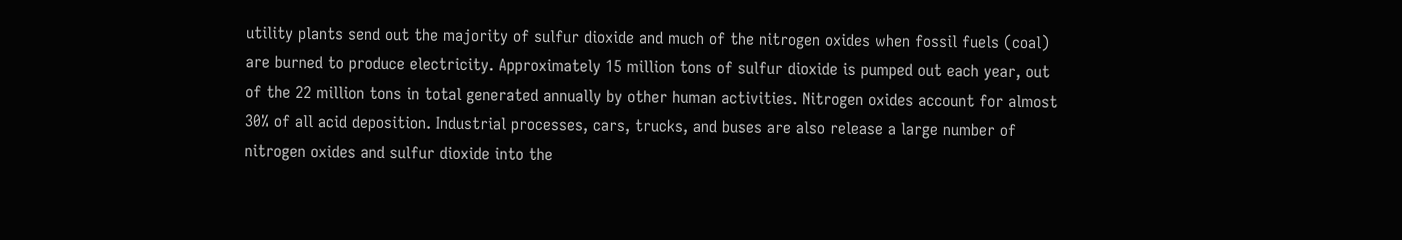utility plants send out the majority of sulfur dioxide and much of the nitrogen oxides when fossil fuels (coal) are burned to produce electricity. Approximately 15 million tons of sulfur dioxide is pumped out each year, out of the 22 million tons in total generated annually by other human activities. Nitrogen oxides account for almost 30% of all acid deposition. Industrial processes, cars, trucks, and buses are also release a large number of nitrogen oxides and sulfur dioxide into the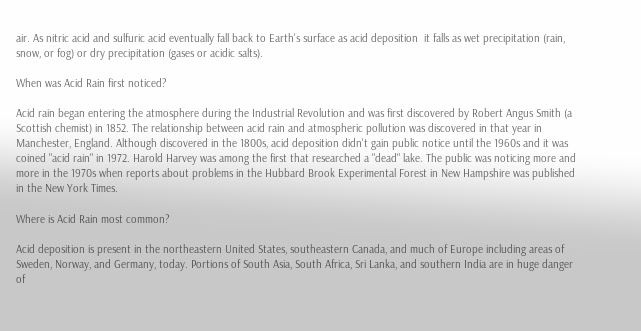air. As nitric acid and sulfuric acid eventually fall back to Earth's surface as acid deposition  it falls as wet precipitation (rain, snow, or fog) or dry precipitation (gases or acidic salts).

When was Acid Rain first noticed?

Acid rain began entering the atmosphere during the Industrial Revolution and was first discovered by Robert Angus Smith (a Scottish chemist) in 1852. The relationship between acid rain and atmospheric pollution was discovered in that year in Manchester, England. Although discovered in the 1800s, acid deposition didn't gain public notice until the 1960s and it was coined "acid rain" in 1972. Harold Harvey was among the first that researched a "dead" lake. The public was noticing more and more in the 1970s when reports about problems in the Hubbard Brook Experimental Forest in New Hampshire was published in the New York Times.

Where is Acid Rain most common?

Acid deposition is present in the northeastern United States, southeastern Canada, and much of Europe including areas of Sweden, Norway, and Germany, today. Portions of South Asia, South Africa, Sri Lanka, and southern India are in huge danger of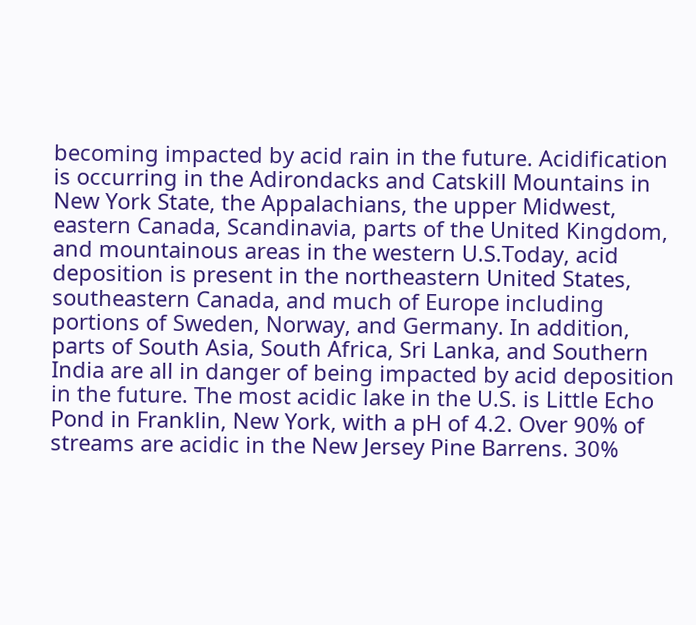becoming impacted by acid rain in the future. Acidification is occurring in the Adirondacks and Catskill Mountains in New York State, the Appalachians, the upper Midwest, eastern Canada, Scandinavia, parts of the United Kingdom, and mountainous areas in the western U.S.Today, acid deposition is present in the northeastern United States, southeastern Canada, and much of Europe including portions of Sweden, Norway, and Germany. In addition, parts of South Asia, South Africa, Sri Lanka, and Southern India are all in danger of being impacted by acid deposition in the future. The most acidic lake in the U.S. is Little Echo Pond in Franklin, New York, with a pH of 4.2. Over 90% of streams are acidic in the New Jersey Pine Barrens. 30%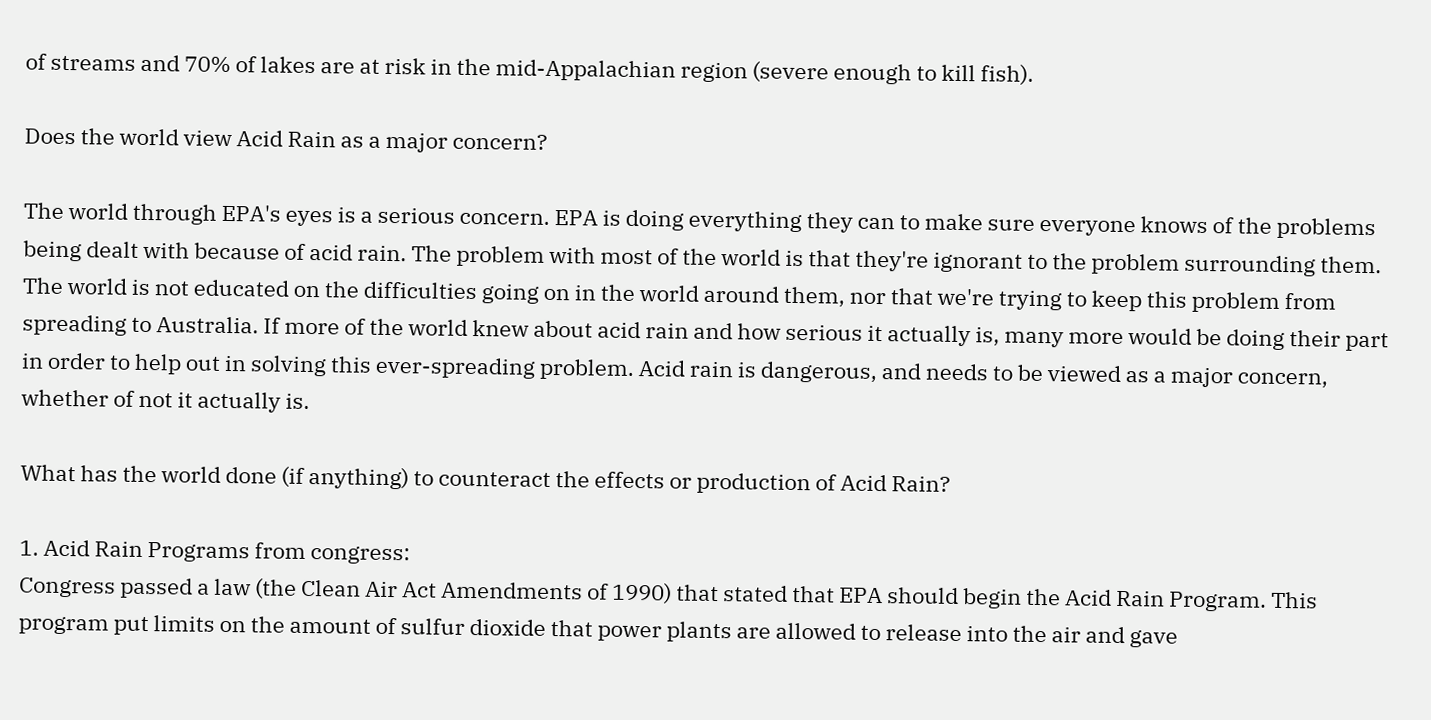of streams and 70% of lakes are at risk in the mid-Appalachian region (severe enough to kill fish).

Does the world view Acid Rain as a major concern?

The world through EPA's eyes is a serious concern. EPA is doing everything they can to make sure everyone knows of the problems being dealt with because of acid rain. The problem with most of the world is that they're ignorant to the problem surrounding them. The world is not educated on the difficulties going on in the world around them, nor that we're trying to keep this problem from spreading to Australia. If more of the world knew about acid rain and how serious it actually is, many more would be doing their part in order to help out in solving this ever-spreading problem. Acid rain is dangerous, and needs to be viewed as a major concern, whether of not it actually is.

What has the world done (if anything) to counteract the effects or production of Acid Rain?

1. Acid Rain Programs from congress:
Congress passed a law (the Clean Air Act Amendments of 1990) that stated that EPA should begin the Acid Rain Program. This program put limits on the amount of sulfur dioxide that power plants are allowed to release into the air and gave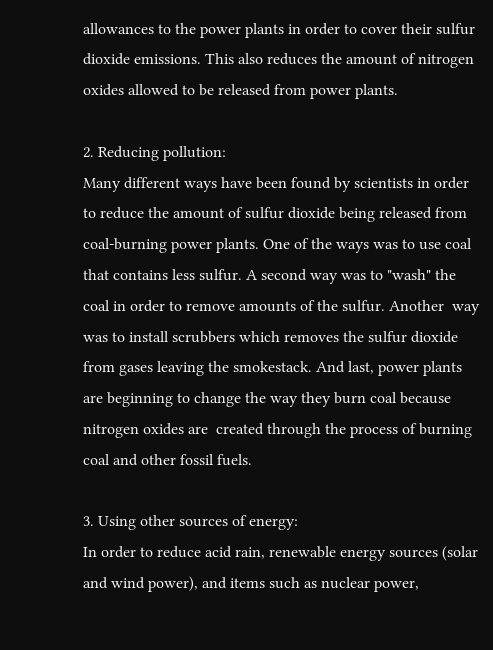allowances to the power plants in order to cover their sulfur dioxide emissions. This also reduces the amount of nitrogen oxides allowed to be released from power plants.

2. Reducing pollution:
Many different ways have been found by scientists in order to reduce the amount of sulfur dioxide being released from coal-burning power plants. One of the ways was to use coal that contains less sulfur. A second way was to "wash" the coal in order to remove amounts of the sulfur. Another  way was to install scrubbers which removes the sulfur dioxide from gases leaving the smokestack. And last, power plants are beginning to change the way they burn coal because nitrogen oxides are  created through the process of burning coal and other fossil fuels.

3. Using other sources of energy:
In order to reduce acid rain, renewable energy sources (solar and wind power), and items such as nuclear power,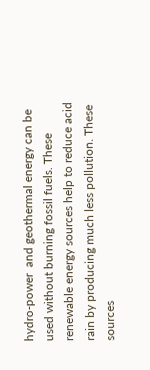hydro-power  and geothermal energy can be used without burning fossil fuels. These renewable energy sources help to reduce acid rain by producing much less pollution. These sources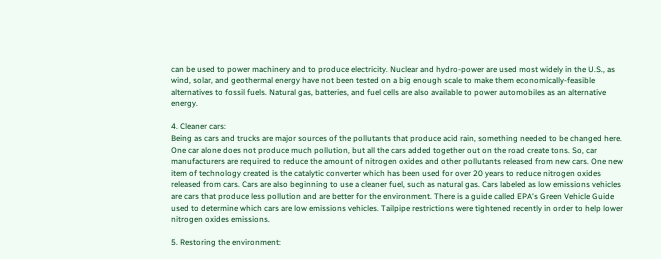can be used to power machinery and to produce electricity. Nuclear and hydro-power are used most widely in the U.S., as wind, solar, and geothermal energy have not been tested on a big enough scale to make them economically-feasible alternatives to fossil fuels. Natural gas, batteries, and fuel cells are also available to power automobiles as an alternative energy.

4. Cleaner cars:
Being as cars and trucks are major sources of the pollutants that produce acid rain, something needed to be changed here. One car alone does not produce much pollution, but all the cars added together out on the road create tons. So, car manufacturers are required to reduce the amount of nitrogen oxides and other pollutants released from new cars. One new item of technology created is the catalytic converter which has been used for over 20 years to reduce nitrogen oxides released from cars. Cars are also beginning to use a cleaner fuel, such as natural gas. Cars labeled as low emissions vehicles are cars that produce less pollution and are better for the environment. There is a guide called EPA's Green Vehicle Guide used to determine which cars are low emissions vehicles. Tailpipe restrictions were tightened recently in order to help lower nitrogen oxides emissions.

5. Restoring the environment: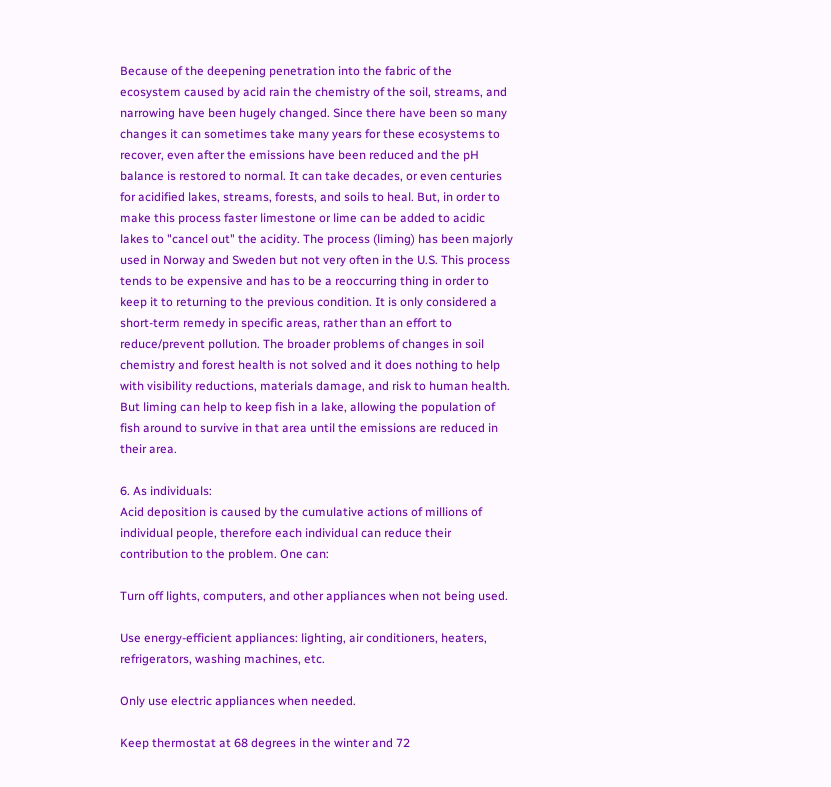Because of the deepening penetration into the fabric of the ecosystem caused by acid rain the chemistry of the soil, streams, and narrowing have been hugely changed. Since there have been so many changes it can sometimes take many years for these ecosystems to recover, even after the emissions have been reduced and the pH balance is restored to normal. It can take decades, or even centuries for acidified lakes, streams, forests, and soils to heal. But, in order to make this process faster limestone or lime can be added to acidic lakes to "cancel out" the acidity. The process (liming) has been majorly used in Norway and Sweden but not very often in the U.S. This process tends to be expensive and has to be a reoccurring thing in order to keep it to returning to the previous condition. It is only considered a short-term remedy in specific areas, rather than an effort to reduce/prevent pollution. The broader problems of changes in soil chemistry and forest health is not solved and it does nothing to help with visibility reductions, materials damage, and risk to human health. But liming can help to keep fish in a lake, allowing the population of fish around to survive in that area until the emissions are reduced in their area.

6. As individuals:
Acid deposition is caused by the cumulative actions of millions of individual people, therefore each individual can reduce their contribution to the problem. One can:

Turn off lights, computers, and other appliances when not being used.

Use energy-efficient appliances: lighting, air conditioners, heaters, refrigerators, washing machines, etc.

Only use electric appliances when needed.

Keep thermostat at 68 degrees in the winter and 72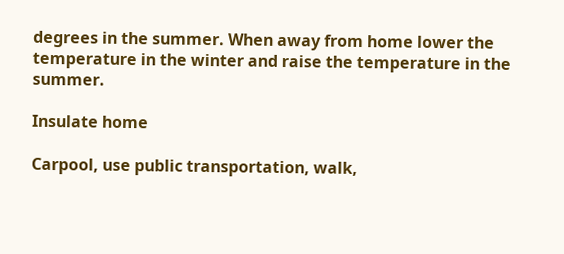degrees in the summer. When away from home lower the temperature in the winter and raise the temperature in the summer.

Insulate home

Carpool, use public transportation, walk,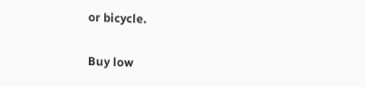or bicycle.

Buy low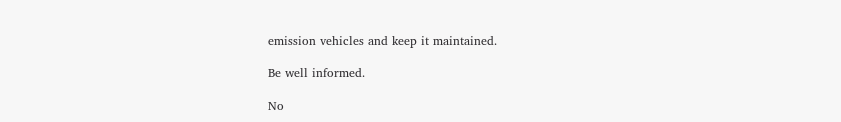emission vehicles and keep it maintained.

Be well informed.

No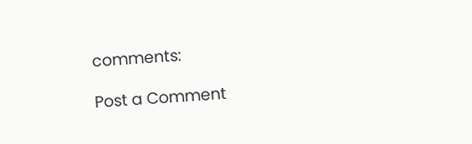comments:

Post a Comment